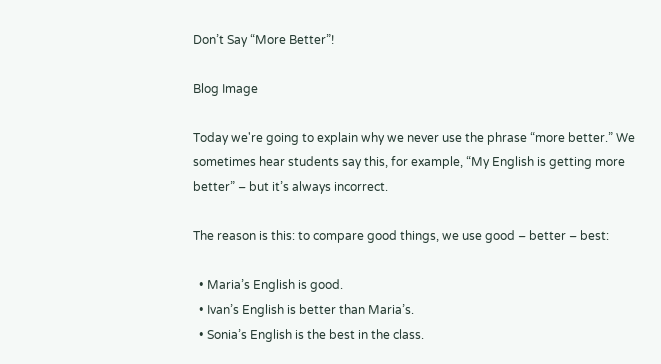Don’t Say “More Better”!

Blog Image

Today we're going to explain why we never use the phrase “more better.” We sometimes hear students say this, for example, “My English is getting more better” – but it’s always incorrect.

The reason is this: to compare good things, we use good – better – best:

  • Maria’s English is good.
  • Ivan’s English is better than Maria’s.
  • Sonia’s English is the best in the class.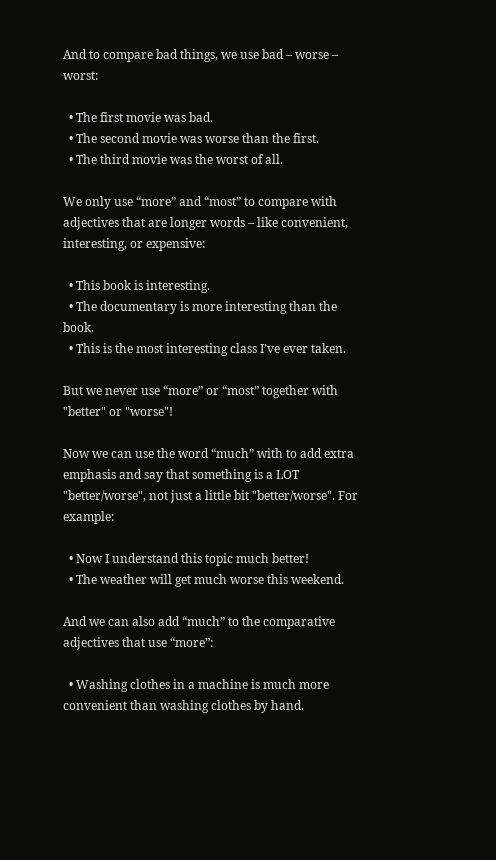And to compare bad things, we use bad – worse – worst:

  • The first movie was bad.
  • The second movie was worse than the first.
  • The third movie was the worst of all.

We only use “more” and “most” to compare with adjectives that are longer words – like convenient, interesting, or expensive:

  • This book is interesting.
  • The documentary is more interesting than the book.
  • This is the most interesting class I’ve ever taken.

But we never use “more” or “most” together with "better" or "worse"!

Now we can use the word “much” with to add extra emphasis and say that something is a LOT "better/worse", not just a little bit "better/worse". For example:

  • Now I understand this topic much better!
  • The weather will get much worse this weekend.

And we can also add “much” to the comparative adjectives that use “more”:

  • Washing clothes in a machine is much more convenient than washing clothes by hand.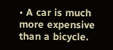• A car is much more expensive than a bicycle.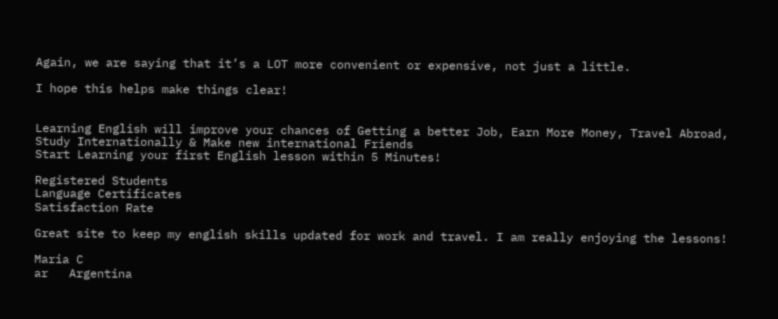Again, we are saying that it’s a LOT more convenient or expensive, not just a little.

I hope this helps make things clear!


Learning English will improve your chances of Getting a better Job, Earn More Money, Travel Abroad, Study Internationally & Make new international Friends
Start Learning your first English lesson within 5 Minutes!

Registered Students
Language Certificates
Satisfaction Rate

Great site to keep my english skills updated for work and travel. I am really enjoying the lessons!

Maria C
ar   Argentina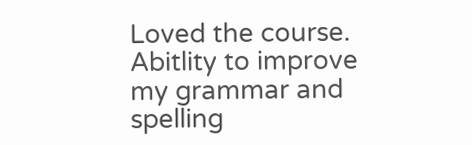Loved the course. Abitlity to improve my grammar and spelling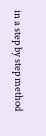in a step by step method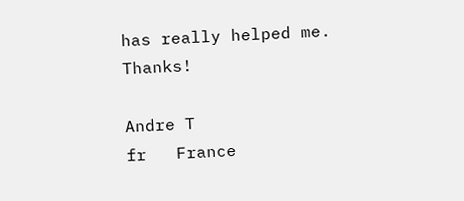has really helped me. Thanks!

Andre T
fr   France